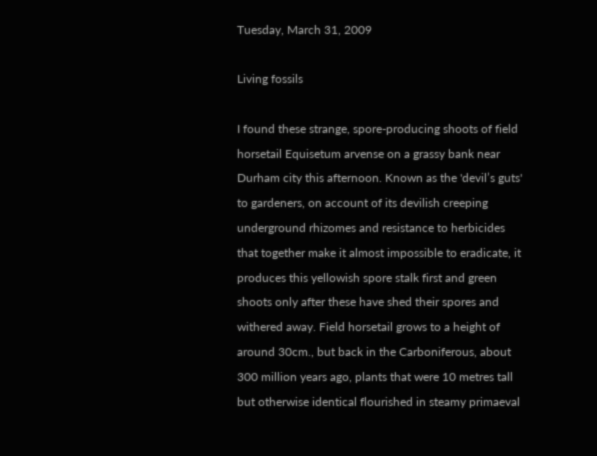Tuesday, March 31, 2009

Living fossils

I found these strange, spore-producing shoots of field horsetail Equisetum arvense on a grassy bank near Durham city this afternoon. Known as the 'devil’s guts' to gardeners, on account of its devilish creeping underground rhizomes and resistance to herbicides that together make it almost impossible to eradicate, it produces this yellowish spore stalk first and green shoots only after these have shed their spores and withered away. Field horsetail grows to a height of around 30cm., but back in the Carboniferous, about 300 million years ago, plants that were 10 metres tall but otherwise identical flourished in steamy primaeval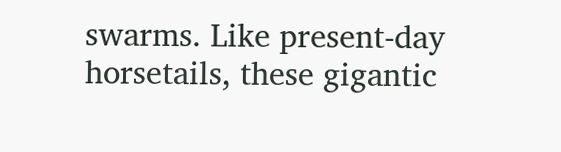swarms. Like present-day horsetails, these gigantic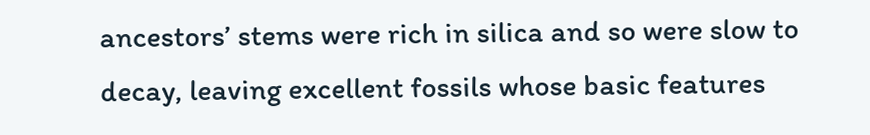ancestors’ stems were rich in silica and so were slow to decay, leaving excellent fossils whose basic features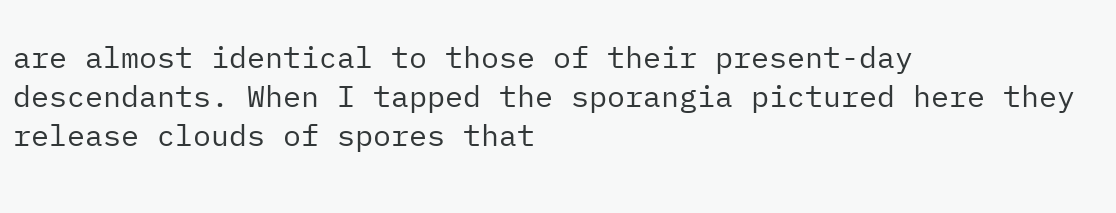are almost identical to those of their present-day descendants. When I tapped the sporangia pictured here they release clouds of spores that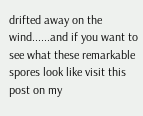drifted away on the wind......and if you want to see what these remarkable spores look like visit this post on my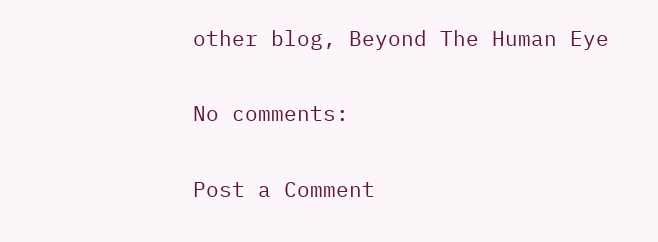other blog, Beyond The Human Eye

No comments:

Post a Comment